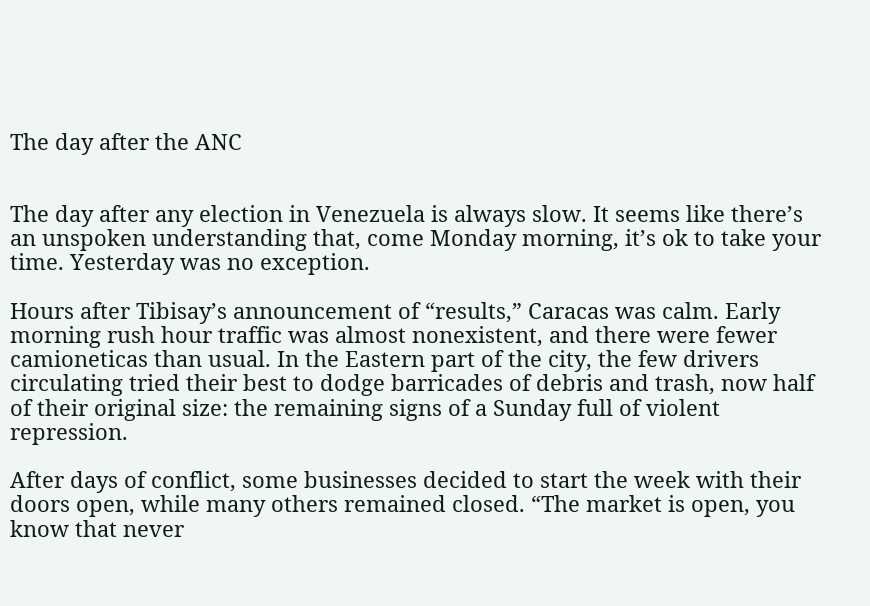The day after the ANC


The day after any election in Venezuela is always slow. It seems like there’s an unspoken understanding that, come Monday morning, it’s ok to take your time. Yesterday was no exception.

Hours after Tibisay’s announcement of “results,” Caracas was calm. Early morning rush hour traffic was almost nonexistent, and there were fewer camioneticas than usual. In the Eastern part of the city, the few drivers circulating tried their best to dodge barricades of debris and trash, now half of their original size: the remaining signs of a Sunday full of violent repression.

After days of conflict, some businesses decided to start the week with their doors open, while many others remained closed. “The market is open, you know that never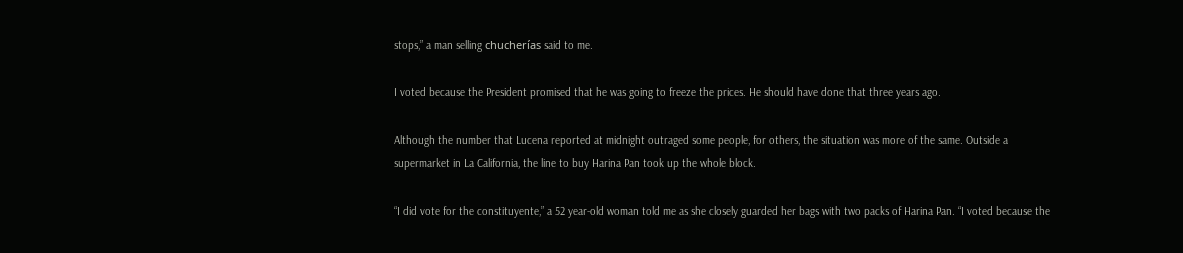stops,” a man selling chucherías said to me.

I voted because the President promised that he was going to freeze the prices. He should have done that three years ago.

Although the number that Lucena reported at midnight outraged some people, for others, the situation was more of the same. Outside a supermarket in La California, the line to buy Harina Pan took up the whole block.

“I did vote for the constituyente,” a 52 year-old woman told me as she closely guarded her bags with two packs of Harina Pan. “I voted because the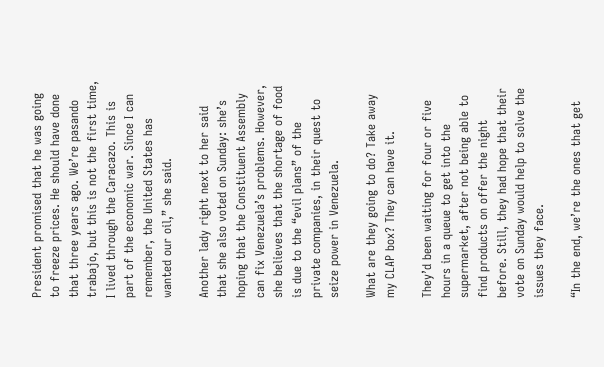President promised that he was going to freeze prices. He should have done that three years ago. We’re pasando trabajo, but this is not the first time, I lived through the Caracazo. This is part of the economic war. Since I can remember, the United States has wanted our oil,” she said.

Another lady right next to her said that she also voted on Sunday: she’s hoping that the Constituent Assembly can fix Venezuela’s problems. However, she believes that the shortage of food is due to the “evil plans” of the private companies, in their quest to seize power in Venezuela.

What are they going to do? Take away my CLAP box? They can have it.

They’d been waiting for four or five hours in a queue to get into the supermarket, after not being able to find products on offer the night before. Still, they had hope that their vote on Sunday would help to solve the issues they face.

“In the end, we’re the ones that get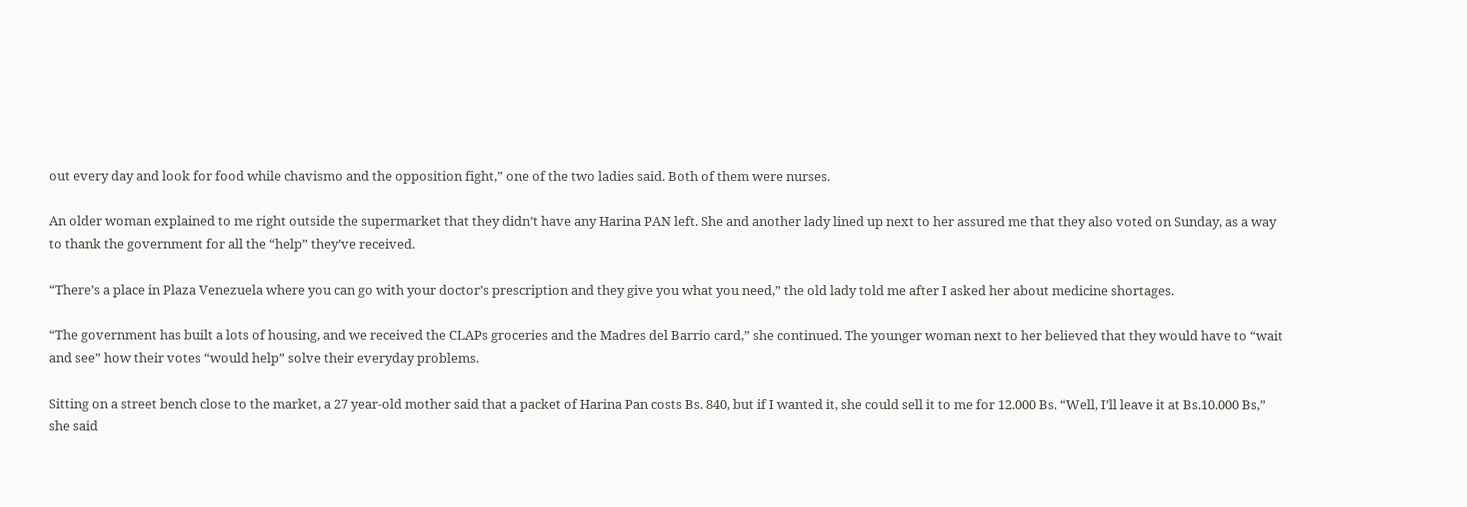out every day and look for food while chavismo and the opposition fight,” one of the two ladies said. Both of them were nurses.

An older woman explained to me right outside the supermarket that they didn’t have any Harina PAN left. She and another lady lined up next to her assured me that they also voted on Sunday, as a way to thank the government for all the “help” they’ve received.

“There’s a place in Plaza Venezuela where you can go with your doctor’s prescription and they give you what you need,” the old lady told me after I asked her about medicine shortages.

“The government has built a lots of housing, and we received the CLAPs groceries and the Madres del Barrio card,” she continued. The younger woman next to her believed that they would have to “wait and see” how their votes “would help” solve their everyday problems.

Sitting on a street bench close to the market, a 27 year-old mother said that a packet of Harina Pan costs Bs. 840, but if I wanted it, she could sell it to me for 12.000 Bs. “Well, I’ll leave it at Bs.10.000 Bs,” she said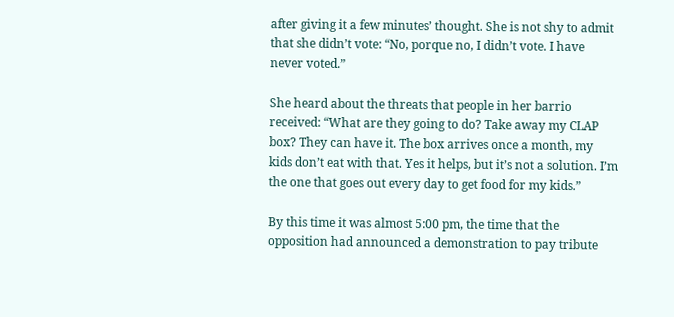after giving it a few minutes’ thought. She is not shy to admit that she didn’t vote: “No, porque no, I didn’t vote. I have never voted.”

She heard about the threats that people in her barrio received: “What are they going to do? Take away my CLAP box? They can have it. The box arrives once a month, my kids don’t eat with that. Yes it helps, but it’s not a solution. I’m the one that goes out every day to get food for my kids.”

By this time it was almost 5:00 pm, the time that the opposition had announced a demonstration to pay tribute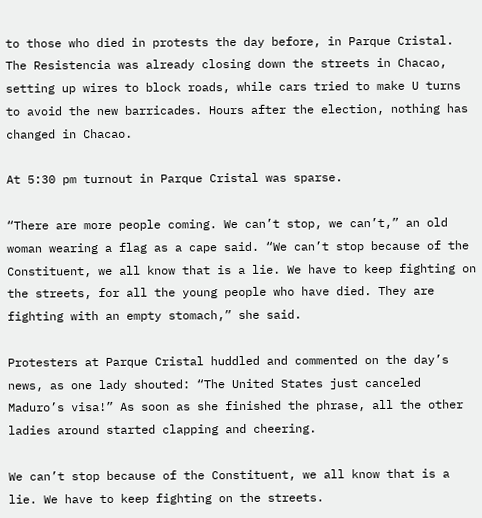to those who died in protests the day before, in Parque Cristal. The Resistencia was already closing down the streets in Chacao, setting up wires to block roads, while cars tried to make U turns to avoid the new barricades. Hours after the election, nothing has changed in Chacao.

At 5:30 pm turnout in Parque Cristal was sparse.

“There are more people coming. We can’t stop, we can’t,” an old woman wearing a flag as a cape said. “We can’t stop because of the Constituent, we all know that is a lie. We have to keep fighting on the streets, for all the young people who have died. They are fighting with an empty stomach,” she said.

Protesters at Parque Cristal huddled and commented on the day’s news, as one lady shouted: “The United States just canceled Maduro’s visa!” As soon as she finished the phrase, all the other ladies around started clapping and cheering.

We can’t stop because of the Constituent, we all know that is a lie. We have to keep fighting on the streets.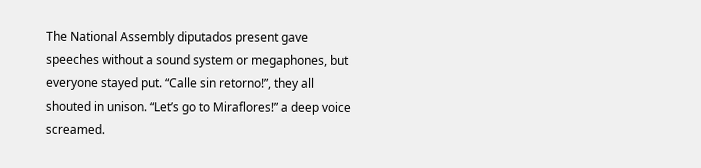The National Assembly diputados present gave speeches without a sound system or megaphones, but everyone stayed put. “Calle sin retorno!”, they all shouted in unison. “Let’s go to Miraflores!” a deep voice screamed.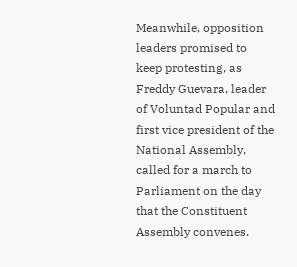Meanwhile, opposition leaders promised to keep protesting, as Freddy Guevara, leader of Voluntad Popular and first vice president of the National Assembly, called for a march to Parliament on the day that the Constituent Assembly convenes.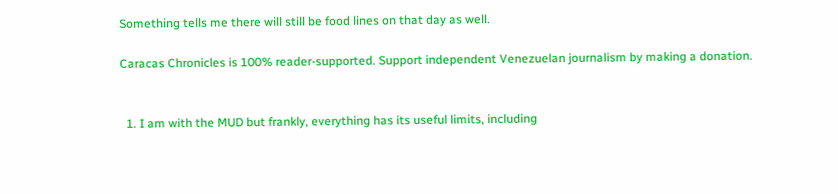Something tells me there will still be food lines on that day as well.

Caracas Chronicles is 100% reader-supported. Support independent Venezuelan journalism by making a donation.


  1. I am with the MUD but frankly, everything has its useful limits, including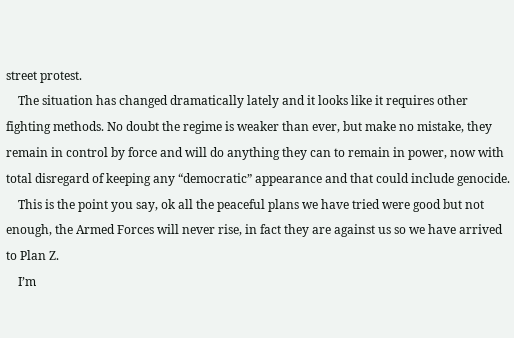street protest.
    The situation has changed dramatically lately and it looks like it requires other fighting methods. No doubt the regime is weaker than ever, but make no mistake, they remain in control by force and will do anything they can to remain in power, now with total disregard of keeping any “democratic” appearance and that could include genocide.
    This is the point you say, ok all the peaceful plans we have tried were good but not enough, the Armed Forces will never rise, in fact they are against us so we have arrived to Plan Z.
    I’m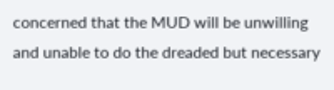concerned that the MUD will be unwilling and unable to do the dreaded but necessary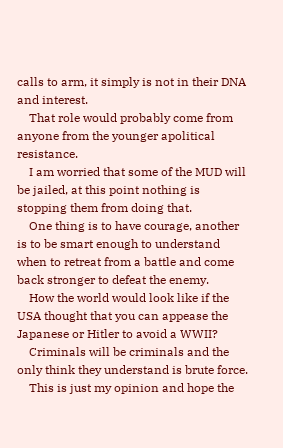calls to arm, it simply is not in their DNA and interest.
    That role would probably come from anyone from the younger apolitical resistance.
    I am worried that some of the MUD will be jailed, at this point nothing is stopping them from doing that.
    One thing is to have courage, another is to be smart enough to understand when to retreat from a battle and come back stronger to defeat the enemy.
    How the world would look like if the USA thought that you can appease the Japanese or Hitler to avoid a WWII?
    Criminals will be criminals and the only think they understand is brute force.
    This is just my opinion and hope the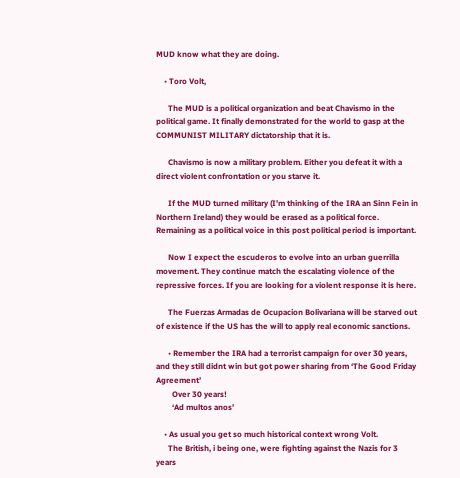MUD know what they are doing.

    • Toro Volt,

      The MUD is a political organization and beat Chavismo in the political game. It finally demonstrated for the world to gasp at the COMMUNIST MILITARY dictatorship that it is.

      Chavismo is now a military problem. Either you defeat it with a direct violent confrontation or you starve it.

      If the MUD turned military (I’m thinking of the IRA an Sinn Fein in Northern Ireland) they would be erased as a political force. Remaining as a political voice in this post political period is important.

      Now I expect the escuderos to evolve into an urban guerrilla movement. They continue match the escalating violence of the repressive forces. If you are looking for a violent response it is here.

      The Fuerzas Armadas de Ocupacion Bolivariana will be starved out of existence if the US has the will to apply real economic sanctions.

      • Remember the IRA had a terrorist campaign for over 30 years, and they still didnt win but got power sharing from ‘The Good Friday Agreement’
        Over 30 years!
        ‘Ad multos anos’

    • As usual you get so much historical context wrong Volt.
      The British, i being one, were fighting against the Nazis for 3 years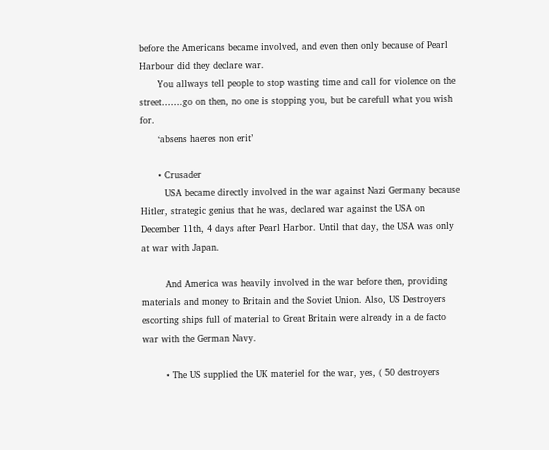before the Americans became involved, and even then only because of Pearl Harbour did they declare war.
      You allways tell people to stop wasting time and call for violence on the street…….go on then, no one is stopping you, but be carefull what you wish for.
      ‘absens haeres non erit’

      • Crusader
        USA became directly involved in the war against Nazi Germany because Hitler, strategic genius that he was, declared war against the USA on December 11th, 4 days after Pearl Harbor. Until that day, the USA was only at war with Japan.

        And America was heavily involved in the war before then, providing materials and money to Britain and the Soviet Union. Also, US Destroyers escorting ships full of material to Great Britain were already in a de facto war with the German Navy.

        • The US supplied the UK materiel for the war, yes, ( 50 destroyers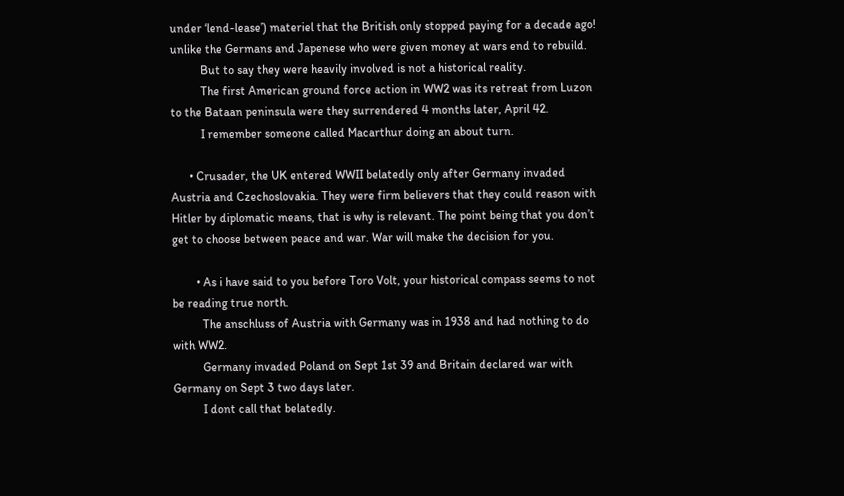under ‘lend-lease’) materiel that the British only stopped paying for a decade ago! unlike the Germans and Japenese who were given money at wars end to rebuild.
          But to say they were heavily involved is not a historical reality.
          The first American ground force action in WW2 was its retreat from Luzon to the Bataan peninsula were they surrendered 4 months later, April 42.
          I remember someone called Macarthur doing an about turn.

      • Crusader, the UK entered WWII belatedly only after Germany invaded Austria and Czechoslovakia. They were firm believers that they could reason with Hitler by diplomatic means, that is why is relevant. The point being that you don’t get to choose between peace and war. War will make the decision for you.

        • As i have said to you before Toro Volt, your historical compass seems to not be reading true north.
          The anschluss of Austria with Germany was in 1938 and had nothing to do with WW2.
          Germany invaded Poland on Sept 1st 39 and Britain declared war with Germany on Sept 3 two days later.
          I dont call that belatedly.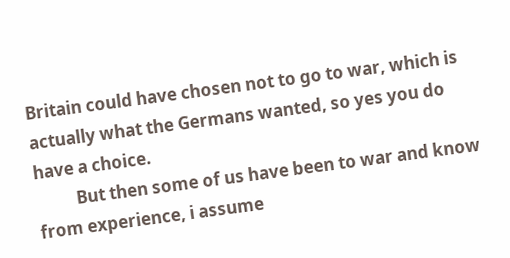Britain could have chosen not to go to war, which is actually what the Germans wanted, so yes you do have a choice.
          But then some of us have been to war and know from experience, i assume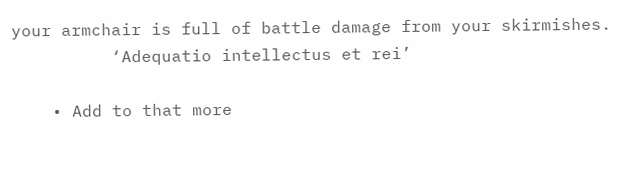your armchair is full of battle damage from your skirmishes.
          ‘Adequatio intellectus et rei’

    • Add to that more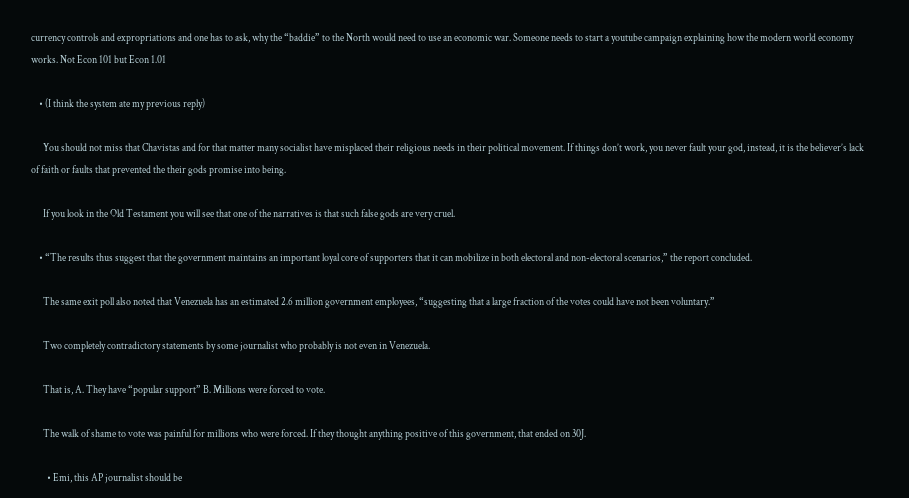currency controls and expropriations and one has to ask, why the “baddie” to the North would need to use an economic war. Someone needs to start a youtube campaign explaining how the modern world economy works. Not Econ 101 but Econ 1.01

    • (I think the system ate my previous reply)

      You should not miss that Chavistas and for that matter many socialist have misplaced their religious needs in their political movement. If things don’t work, you never fault your god, instead, it is the believer’s lack of faith or faults that prevented the their gods promise into being.

      If you look in the Old Testament you will see that one of the narratives is that such false gods are very cruel.

    • “The results thus suggest that the government maintains an important loyal core of supporters that it can mobilize in both electoral and non-electoral scenarios,” the report concluded.

      The same exit poll also noted that Venezuela has an estimated 2.6 million government employees, “suggesting that a large fraction of the votes could have not been voluntary.”

      Two completely contradictory statements by some journalist who probably is not even in Venezuela.

      That is, A. They have “popular support” B. Millions were forced to vote.

      The walk of shame to vote was painful for millions who were forced. If they thought anything positive of this government, that ended on 30J.

        • Emi, this AP journalist should be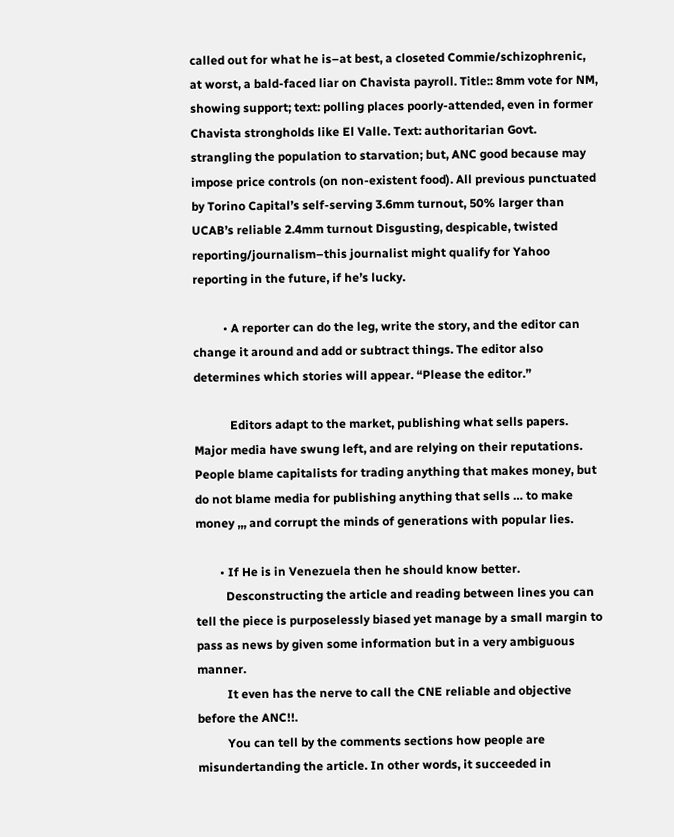called out for what he is–at best, a closeted Commie/schizophrenic, at worst, a bald-faced liar on Chavista payroll. Title:: 8mm vote for NM, showing support; text: polling places poorly-attended, even in former Chavista strongholds like El Valle. Text: authoritarian Govt. strangling the population to starvation; but, ANC good because may impose price controls (on non-existent food). All previous punctuated by Torino Capital’s self-serving 3.6mm turnout, 50% larger than UCAB’s reliable 2.4mm turnout Disgusting, despicable, twisted reporting/journalism–this journalist might qualify for Yahoo reporting in the future, if he’s lucky.

          • A reporter can do the leg, write the story, and the editor can change it around and add or subtract things. The editor also determines which stories will appear. “Please the editor.”

            Editors adapt to the market, publishing what sells papers. Major media have swung left, and are relying on their reputations. People blame capitalists for trading anything that makes money, but do not blame media for publishing anything that sells … to make money ,,, and corrupt the minds of generations with popular lies.

        • If He is in Venezuela then he should know better.
          Desconstructing the article and reading between lines you can tell the piece is purposelessly biased yet manage by a small margin to pass as news by given some information but in a very ambiguous manner.
          It even has the nerve to call the CNE reliable and objective before the ANC!!.
          You can tell by the comments sections how people are misundertanding the article. In other words, it succeeded in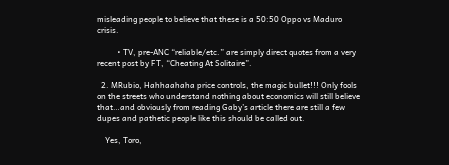misleading people to believe that these is a 50:50 Oppo vs Maduro crisis.

          • TV, pre-ANC “reliable/etc.” are simply direct quotes from a very recent post by FT, “Cheating At Solitaire”.

  2. MRubio, Hahhaahaha price controls, the magic bullet!!! Only fools on the streets who understand nothing about economics will still believe that…and obviously from reading Gaby’s article there are still a few dupes and pathetic people like this should be called out.

    Yes, Toro,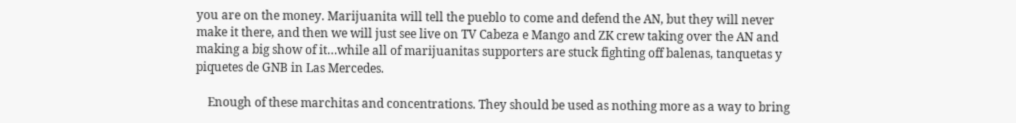you are on the money. Marijuanita will tell the pueblo to come and defend the AN, but they will never make it there, and then we will just see live on TV Cabeza e Mango and ZK crew taking over the AN and making a big show of it…while all of marijuanitas supporters are stuck fighting off balenas, tanquetas y piquetes de GNB in Las Mercedes.

    Enough of these marchitas and concentrations. They should be used as nothing more as a way to bring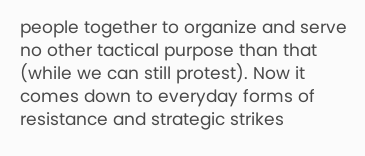people together to organize and serve no other tactical purpose than that (while we can still protest). Now it comes down to everyday forms of resistance and strategic strikes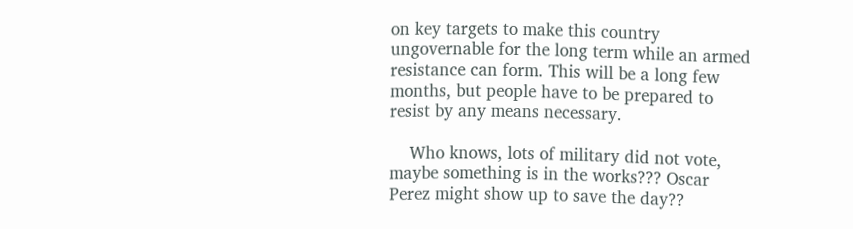on key targets to make this country ungovernable for the long term while an armed resistance can form. This will be a long few months, but people have to be prepared to resist by any means necessary.

    Who knows, lots of military did not vote, maybe something is in the works??? Oscar Perez might show up to save the day??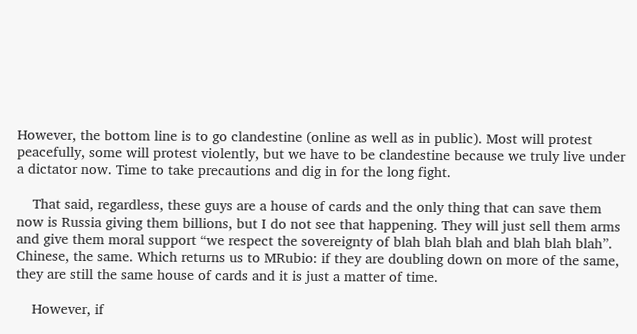However, the bottom line is to go clandestine (online as well as in public). Most will protest peacefully, some will protest violently, but we have to be clandestine because we truly live under a dictator now. Time to take precautions and dig in for the long fight.

    That said, regardless, these guys are a house of cards and the only thing that can save them now is Russia giving them billions, but I do not see that happening. They will just sell them arms and give them moral support “we respect the sovereignty of blah blah blah and blah blah blah”. Chinese, the same. Which returns us to MRubio: if they are doubling down on more of the same, they are still the same house of cards and it is just a matter of time.

    However, if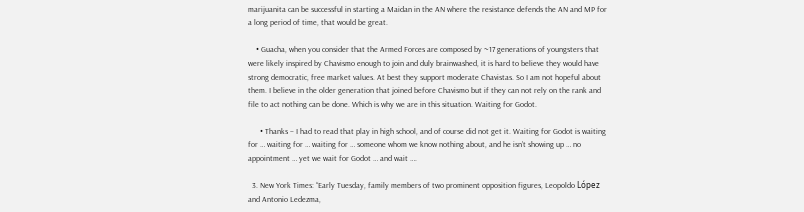marijuanita can be successful in starting a Maidan in the AN where the resistance defends the AN and MP for a long period of time, that would be great.

    • Guacha, when you consider that the Armed Forces are composed by ~17 generations of youngsters that were likely inspired by Chavismo enough to join and duly brainwashed, it is hard to believe they would have strong democratic, free market values. At best they support moderate Chavistas. So I am not hopeful about them. I believe in the older generation that joined before Chavismo but if they can not rely on the rank and file to act nothing can be done. Which is why we are in this situation. Waiting for Godot.

      • Thanks – I had to read that play in high school, and of course did not get it. Waiting for Godot is waiting for … waiting for … waiting for … someone whom we know nothing about, and he isn’t showing up … no appointment … yet we wait for Godot … and wait ….

  3. New York Times: “Early Tuesday, family members of two prominent opposition figures, Leopoldo López and Antonio Ledezma,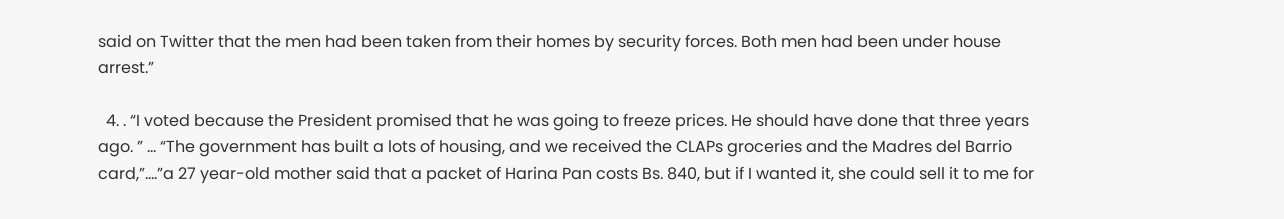said on Twitter that the men had been taken from their homes by security forces. Both men had been under house arrest.”

  4. . “I voted because the President promised that he was going to freeze prices. He should have done that three years ago. ” … “The government has built a lots of housing, and we received the CLAPs groceries and the Madres del Barrio card,”….”a 27 year-old mother said that a packet of Harina Pan costs Bs. 840, but if I wanted it, she could sell it to me for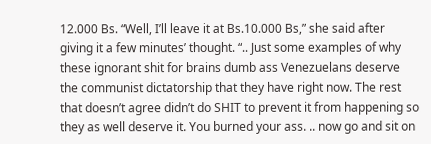12.000 Bs. “Well, I’ll leave it at Bs.10.000 Bs,” she said after giving it a few minutes’ thought. “.. Just some examples of why these ignorant shit for brains dumb ass Venezuelans deserve the communist dictatorship that they have right now. The rest that doesn’t agree didn’t do SHIT to prevent it from happening so they as well deserve it. You burned your ass. .. now go and sit on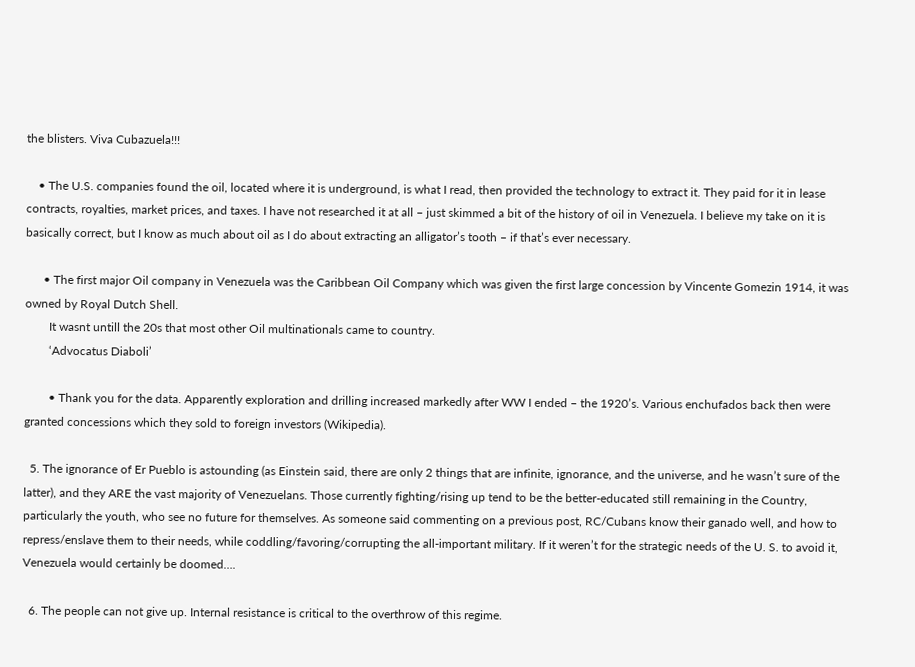the blisters. Viva Cubazuela!!!

    • The U.S. companies found the oil, located where it is underground, is what I read, then provided the technology to extract it. They paid for it in lease contracts, royalties, market prices, and taxes. I have not researched it at all – just skimmed a bit of the history of oil in Venezuela. I believe my take on it is basically correct, but I know as much about oil as I do about extracting an alligator’s tooth – if that’s ever necessary.

      • The first major Oil company in Venezuela was the Caribbean Oil Company which was given the first large concession by Vincente Gomezin 1914, it was owned by Royal Dutch Shell.
        It wasnt untill the 20s that most other Oil multinationals came to country.
        ‘Advocatus Diaboli’

        • Thank you for the data. Apparently exploration and drilling increased markedly after WW I ended – the 1920’s. Various enchufados back then were granted concessions which they sold to foreign investors (Wikipedia).

  5. The ignorance of Er Pueblo is astounding (as Einstein said, there are only 2 things that are infinite, ignorance, and the universe, and he wasn’t sure of the latter), and they ARE the vast majority of Venezuelans. Those currently fighting/rising up tend to be the better-educated still remaining in the Country, particularly the youth, who see no future for themselves. As someone said commenting on a previous post, RC/Cubans know their ganado well, and how to repress/enslave them to their needs, while coddling/favoring/corrupting the all-important military. If it weren’t for the strategic needs of the U. S. to avoid it, Venezuela would certainly be doomed….

  6. The people can not give up. Internal resistance is critical to the overthrow of this regime.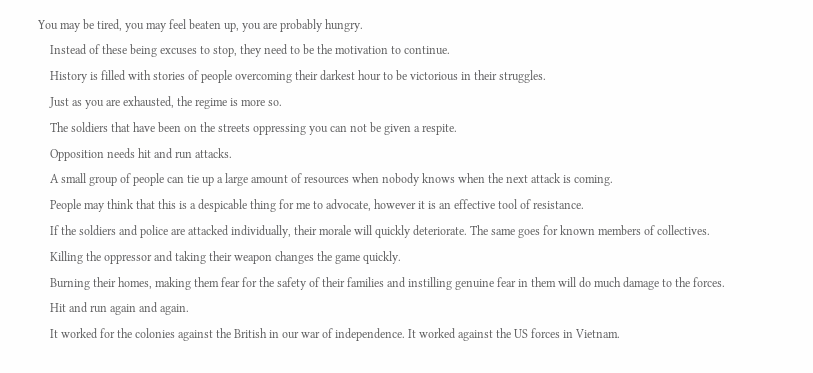You may be tired, you may feel beaten up, you are probably hungry.
    Instead of these being excuses to stop, they need to be the motivation to continue.
    History is filled with stories of people overcoming their darkest hour to be victorious in their struggles.
    Just as you are exhausted, the regime is more so.
    The soldiers that have been on the streets oppressing you can not be given a respite.
    Opposition needs hit and run attacks.
    A small group of people can tie up a large amount of resources when nobody knows when the next attack is coming.
    People may think that this is a despicable thing for me to advocate, however it is an effective tool of resistance.
    If the soldiers and police are attacked individually, their morale will quickly deteriorate. The same goes for known members of collectives.
    Killing the oppressor and taking their weapon changes the game quickly.
    Burning their homes, making them fear for the safety of their families and instilling genuine fear in them will do much damage to the forces.
    Hit and run again and again.
    It worked for the colonies against the British in our war of independence. It worked against the US forces in Vietnam.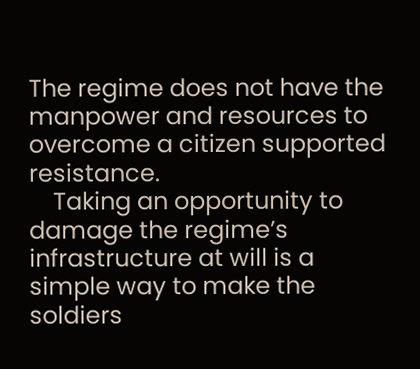The regime does not have the manpower and resources to overcome a citizen supported resistance.
    Taking an opportunity to damage the regime’s infrastructure at will is a simple way to make the soldiers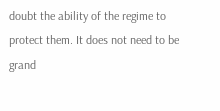doubt the ability of the regime to protect them. It does not need to be grand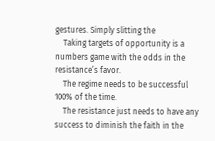gestures. Simply slitting the
    Taking targets of opportunity is a numbers game with the odds in the resistance’s favor.
    The regime needs to be successful 100% of the time.
    The resistance just needs to have any success to diminish the faith in the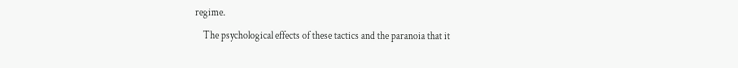regime.
    The psychological effects of these tactics and the paranoia that it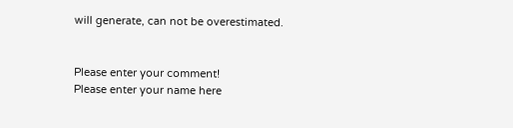will generate, can not be overestimated.


Please enter your comment!
Please enter your name here